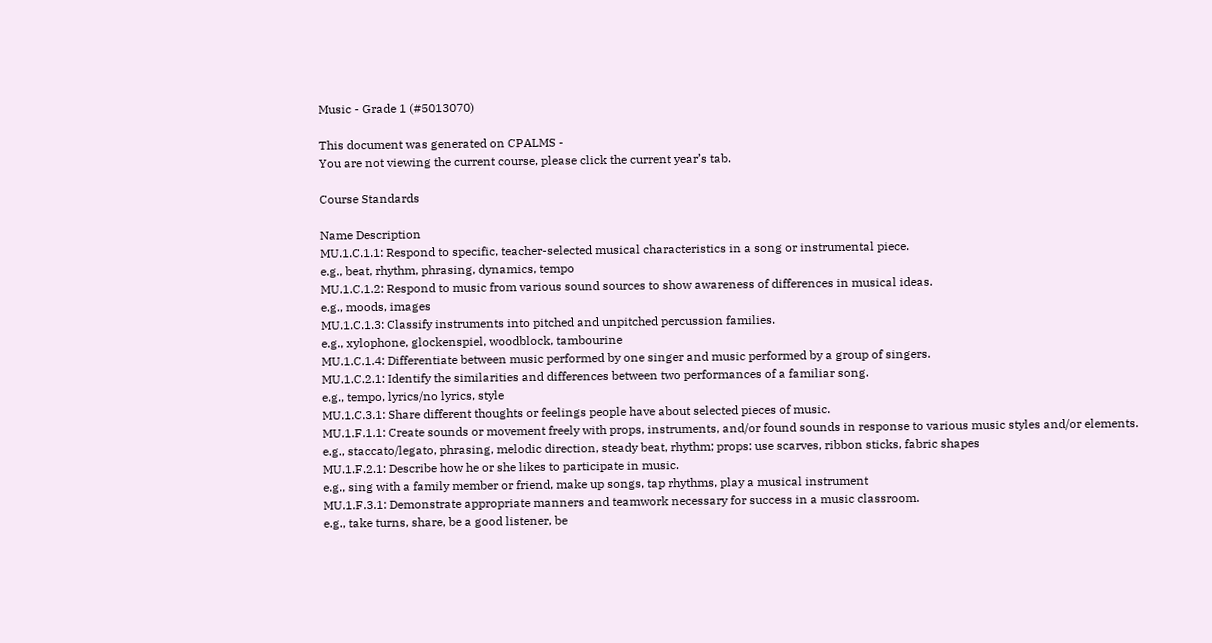Music - Grade 1 (#5013070)

This document was generated on CPALMS -
You are not viewing the current course, please click the current year’s tab.

Course Standards

Name Description
MU.1.C.1.1: Respond to specific, teacher-selected musical characteristics in a song or instrumental piece.
e.g., beat, rhythm, phrasing, dynamics, tempo
MU.1.C.1.2: Respond to music from various sound sources to show awareness of differences in musical ideas.
e.g., moods, images
MU.1.C.1.3: Classify instruments into pitched and unpitched percussion families.
e.g., xylophone, glockenspiel, woodblock, tambourine
MU.1.C.1.4: Differentiate between music performed by one singer and music performed by a group of singers.
MU.1.C.2.1: Identify the similarities and differences between two performances of a familiar song.
e.g., tempo, lyrics/no lyrics, style
MU.1.C.3.1: Share different thoughts or feelings people have about selected pieces of music.
MU.1.F.1.1: Create sounds or movement freely with props, instruments, and/or found sounds in response to various music styles and/or elements.
e.g., staccato/legato, phrasing, melodic direction, steady beat, rhythm; props: use scarves, ribbon sticks, fabric shapes
MU.1.F.2.1: Describe how he or she likes to participate in music.
e.g., sing with a family member or friend, make up songs, tap rhythms, play a musical instrument
MU.1.F.3.1: Demonstrate appropriate manners and teamwork necessary for success in a music classroom.
e.g., take turns, share, be a good listener, be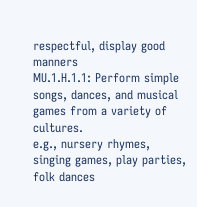respectful, display good manners
MU.1.H.1.1: Perform simple songs, dances, and musical games from a variety of cultures.
e.g., nursery rhymes, singing games, play parties, folk dances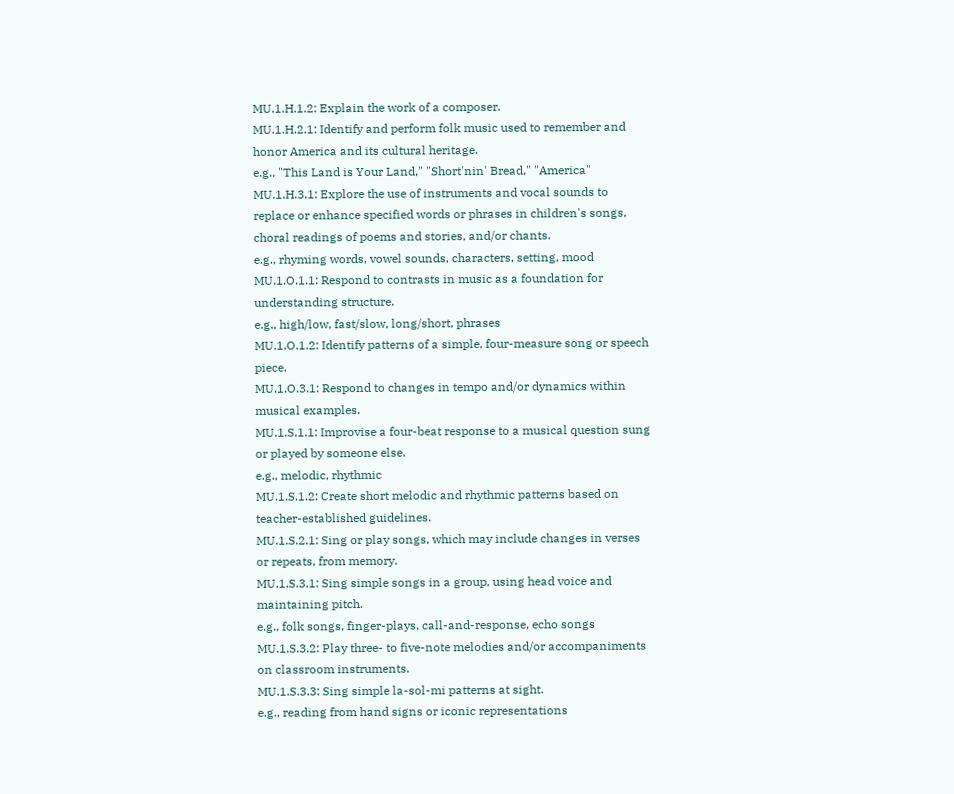MU.1.H.1.2: Explain the work of a composer.
MU.1.H.2.1: Identify and perform folk music used to remember and honor America and its cultural heritage.
e.g., "This Land is Your Land," "Short'nin' Bread," "America"
MU.1.H.3.1: Explore the use of instruments and vocal sounds to replace or enhance specified words or phrases in children's songs, choral readings of poems and stories, and/or chants.
e.g., rhyming words, vowel sounds, characters, setting, mood
MU.1.O.1.1: Respond to contrasts in music as a foundation for understanding structure.
e.g., high/low, fast/slow, long/short, phrases
MU.1.O.1.2: Identify patterns of a simple, four-measure song or speech piece.
MU.1.O.3.1: Respond to changes in tempo and/or dynamics within musical examples.
MU.1.S.1.1: Improvise a four-beat response to a musical question sung or played by someone else.
e.g., melodic, rhythmic
MU.1.S.1.2: Create short melodic and rhythmic patterns based on teacher-established guidelines.
MU.1.S.2.1: Sing or play songs, which may include changes in verses or repeats, from memory.
MU.1.S.3.1: Sing simple songs in a group, using head voice and maintaining pitch.
e.g., folk songs, finger-plays, call-and-response, echo songs
MU.1.S.3.2: Play three- to five-note melodies and/or accompaniments on classroom instruments.
MU.1.S.3.3: Sing simple la-sol-mi patterns at sight.
e.g., reading from hand signs or iconic representations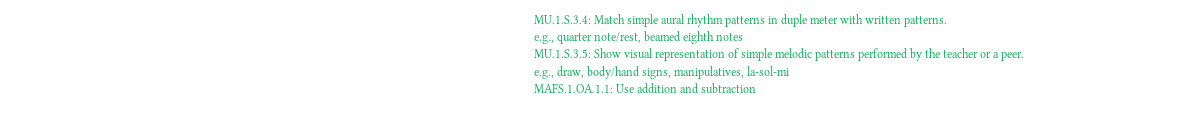MU.1.S.3.4: Match simple aural rhythm patterns in duple meter with written patterns.
e.g., quarter note/rest, beamed eighth notes
MU.1.S.3.5: Show visual representation of simple melodic patterns performed by the teacher or a peer.
e.g., draw, body/hand signs, manipulatives, la-sol-mi
MAFS.1.OA.1.1: Use addition and subtraction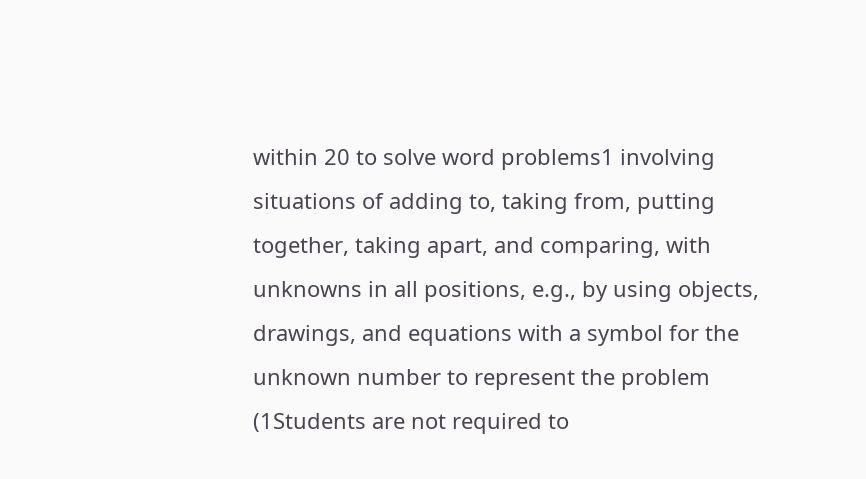within 20 to solve word problems1 involving situations of adding to, taking from, putting together, taking apart, and comparing, with unknowns in all positions, e.g., by using objects, drawings, and equations with a symbol for the unknown number to represent the problem (1Students are not required to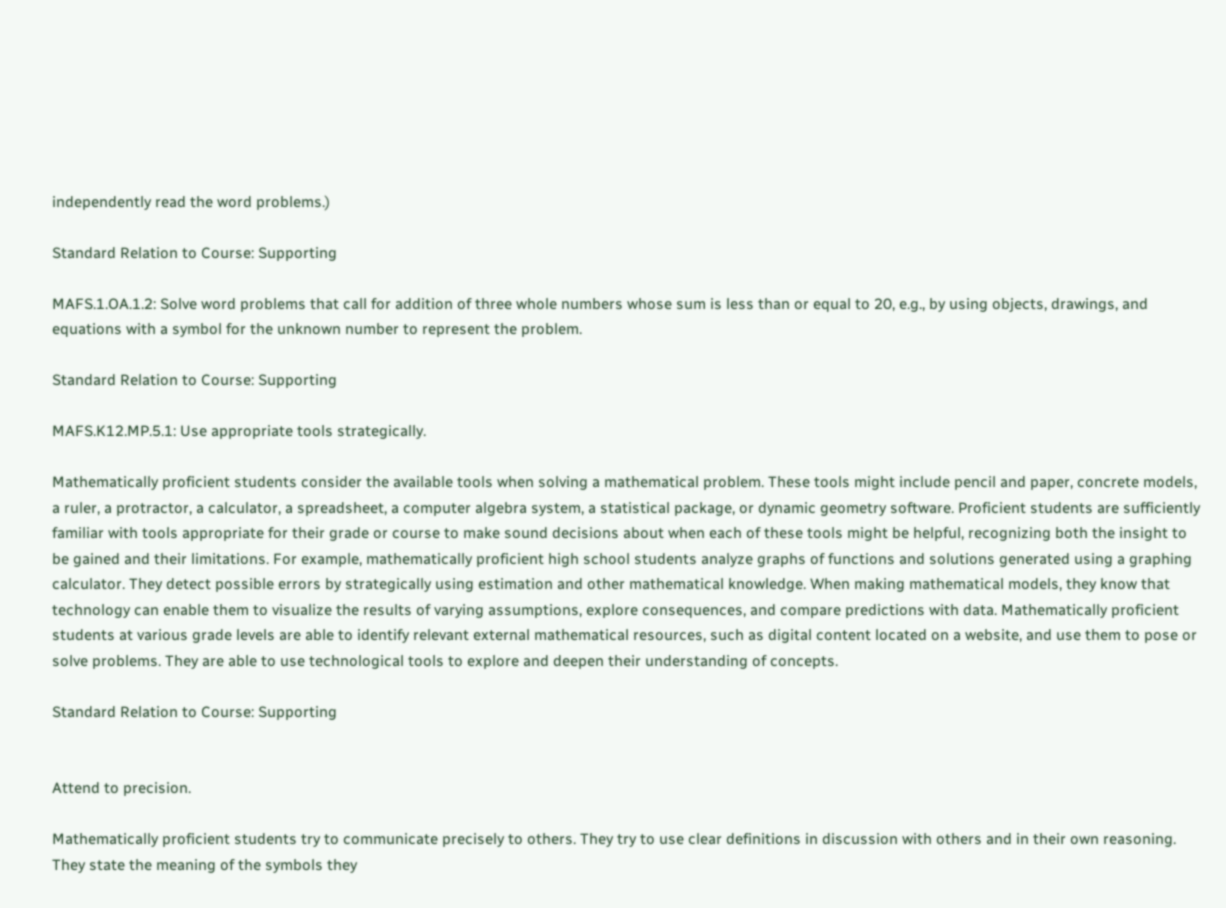independently read the word problems.)

Standard Relation to Course: Supporting

MAFS.1.OA.1.2: Solve word problems that call for addition of three whole numbers whose sum is less than or equal to 20, e.g., by using objects, drawings, and equations with a symbol for the unknown number to represent the problem.

Standard Relation to Course: Supporting

MAFS.K12.MP.5.1: Use appropriate tools strategically.

Mathematically proficient students consider the available tools when solving a mathematical problem. These tools might include pencil and paper, concrete models, a ruler, a protractor, a calculator, a spreadsheet, a computer algebra system, a statistical package, or dynamic geometry software. Proficient students are sufficiently familiar with tools appropriate for their grade or course to make sound decisions about when each of these tools might be helpful, recognizing both the insight to be gained and their limitations. For example, mathematically proficient high school students analyze graphs of functions and solutions generated using a graphing calculator. They detect possible errors by strategically using estimation and other mathematical knowledge. When making mathematical models, they know that technology can enable them to visualize the results of varying assumptions, explore consequences, and compare predictions with data. Mathematically proficient students at various grade levels are able to identify relevant external mathematical resources, such as digital content located on a website, and use them to pose or solve problems. They are able to use technological tools to explore and deepen their understanding of concepts.

Standard Relation to Course: Supporting


Attend to precision.

Mathematically proficient students try to communicate precisely to others. They try to use clear definitions in discussion with others and in their own reasoning. They state the meaning of the symbols they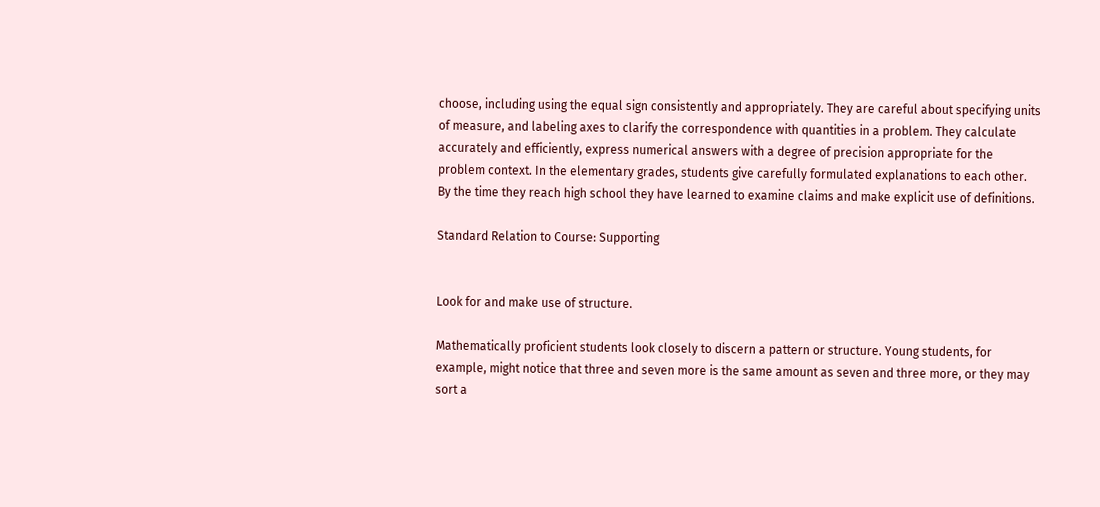choose, including using the equal sign consistently and appropriately. They are careful about specifying units of measure, and labeling axes to clarify the correspondence with quantities in a problem. They calculate accurately and efficiently, express numerical answers with a degree of precision appropriate for the problem context. In the elementary grades, students give carefully formulated explanations to each other. By the time they reach high school they have learned to examine claims and make explicit use of definitions.

Standard Relation to Course: Supporting


Look for and make use of structure.

Mathematically proficient students look closely to discern a pattern or structure. Young students, for example, might notice that three and seven more is the same amount as seven and three more, or they may sort a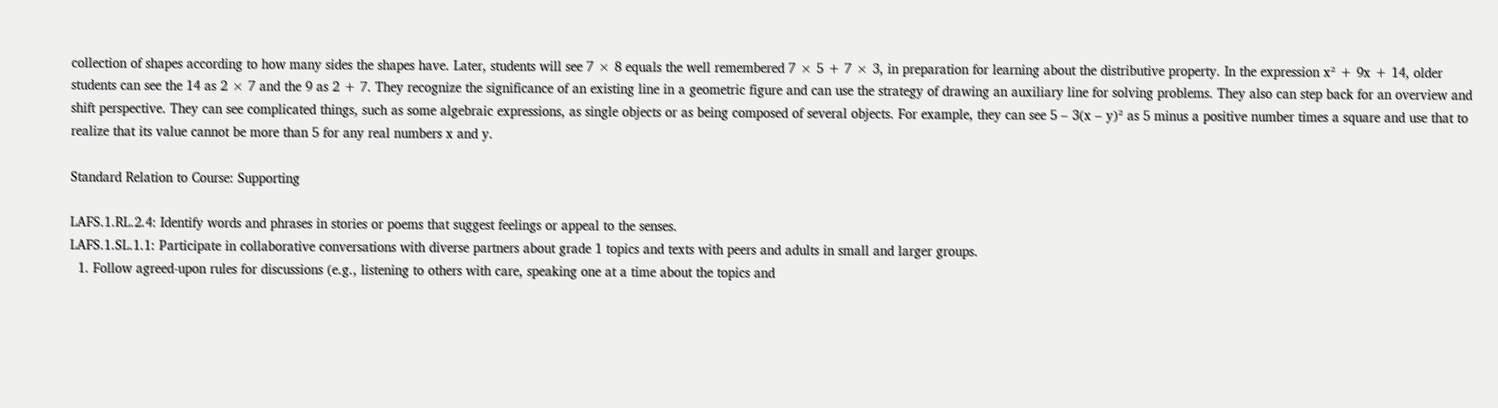collection of shapes according to how many sides the shapes have. Later, students will see 7 × 8 equals the well remembered 7 × 5 + 7 × 3, in preparation for learning about the distributive property. In the expression x² + 9x + 14, older students can see the 14 as 2 × 7 and the 9 as 2 + 7. They recognize the significance of an existing line in a geometric figure and can use the strategy of drawing an auxiliary line for solving problems. They also can step back for an overview and shift perspective. They can see complicated things, such as some algebraic expressions, as single objects or as being composed of several objects. For example, they can see 5 – 3(x – y)² as 5 minus a positive number times a square and use that to realize that its value cannot be more than 5 for any real numbers x and y.

Standard Relation to Course: Supporting

LAFS.1.RL.2.4: Identify words and phrases in stories or poems that suggest feelings or appeal to the senses.
LAFS.1.SL.1.1: Participate in collaborative conversations with diverse partners about grade 1 topics and texts with peers and adults in small and larger groups.
  1. Follow agreed-upon rules for discussions (e.g., listening to others with care, speaking one at a time about the topics and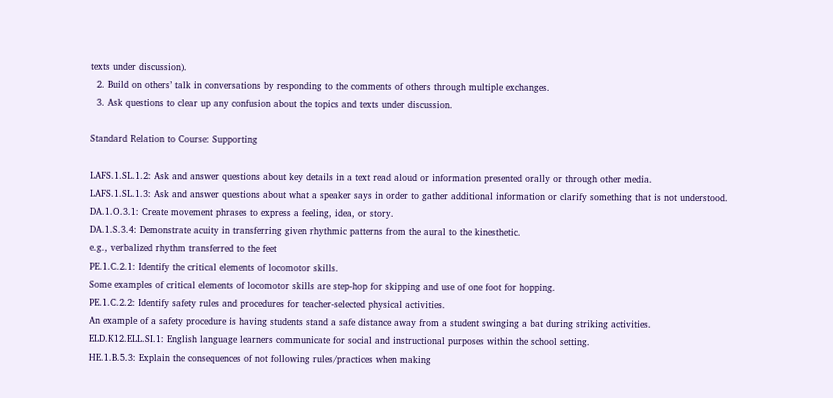texts under discussion).
  2. Build on others’ talk in conversations by responding to the comments of others through multiple exchanges.
  3. Ask questions to clear up any confusion about the topics and texts under discussion.

Standard Relation to Course: Supporting

LAFS.1.SL.1.2: Ask and answer questions about key details in a text read aloud or information presented orally or through other media.
LAFS.1.SL.1.3: Ask and answer questions about what a speaker says in order to gather additional information or clarify something that is not understood.
DA.1.O.3.1: Create movement phrases to express a feeling, idea, or story.
DA.1.S.3.4: Demonstrate acuity in transferring given rhythmic patterns from the aural to the kinesthetic.
e.g., verbalized rhythm transferred to the feet
PE.1.C.2.1: Identify the critical elements of locomotor skills.
Some examples of critical elements of locomotor skills are step-hop for skipping and use of one foot for hopping.
PE.1.C.2.2: Identify safety rules and procedures for teacher-selected physical activities.
An example of a safety procedure is having students stand a safe distance away from a student swinging a bat during striking activities.
ELD.K12.ELL.SI.1: English language learners communicate for social and instructional purposes within the school setting.
HE.1.B.5.3: Explain the consequences of not following rules/practices when making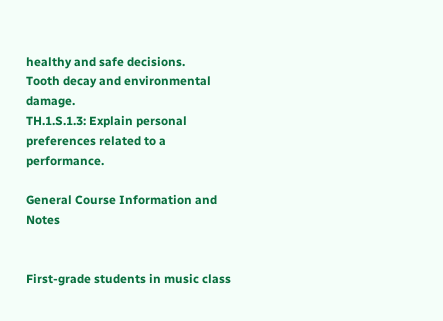healthy and safe decisions.
Tooth decay and environmental damage.
TH.1.S.1.3: Explain personal preferences related to a performance.

General Course Information and Notes


First-grade students in music class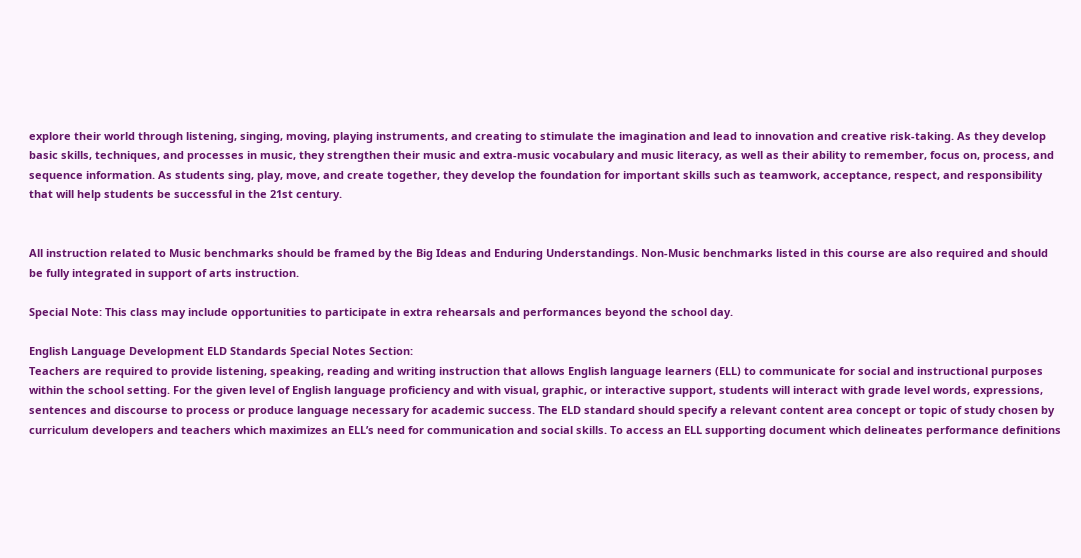explore their world through listening, singing, moving, playing instruments, and creating to stimulate the imagination and lead to innovation and creative risk-taking. As they develop basic skills, techniques, and processes in music, they strengthen their music and extra-music vocabulary and music literacy, as well as their ability to remember, focus on, process, and sequence information. As students sing, play, move, and create together, they develop the foundation for important skills such as teamwork, acceptance, respect, and responsibility that will help students be successful in the 21st century.


All instruction related to Music benchmarks should be framed by the Big Ideas and Enduring Understandings. Non-Music benchmarks listed in this course are also required and should be fully integrated in support of arts instruction.

Special Note: This class may include opportunities to participate in extra rehearsals and performances beyond the school day.

English Language Development ELD Standards Special Notes Section:
Teachers are required to provide listening, speaking, reading and writing instruction that allows English language learners (ELL) to communicate for social and instructional purposes within the school setting. For the given level of English language proficiency and with visual, graphic, or interactive support, students will interact with grade level words, expressions, sentences and discourse to process or produce language necessary for academic success. The ELD standard should specify a relevant content area concept or topic of study chosen by curriculum developers and teachers which maximizes an ELL’s need for communication and social skills. To access an ELL supporting document which delineates performance definitions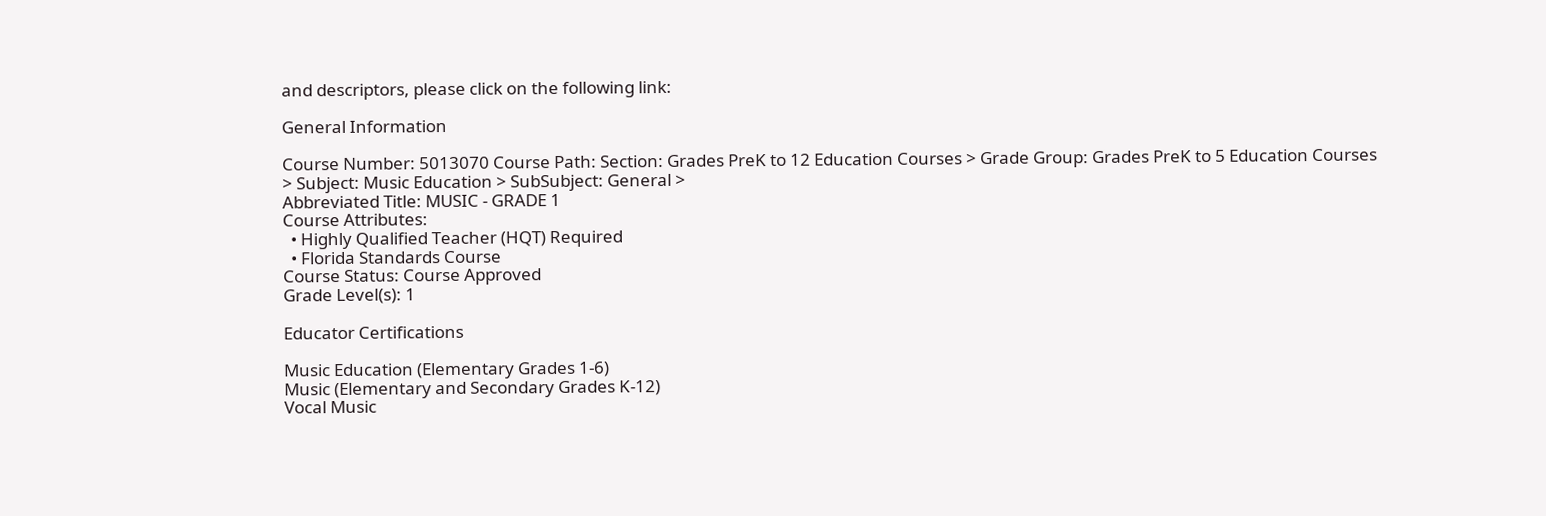and descriptors, please click on the following link:

General Information

Course Number: 5013070 Course Path: Section: Grades PreK to 12 Education Courses > Grade Group: Grades PreK to 5 Education Courses > Subject: Music Education > SubSubject: General >
Abbreviated Title: MUSIC - GRADE 1
Course Attributes:
  • Highly Qualified Teacher (HQT) Required
  • Florida Standards Course
Course Status: Course Approved
Grade Level(s): 1

Educator Certifications

Music Education (Elementary Grades 1-6)
Music (Elementary and Secondary Grades K-12)
Vocal Music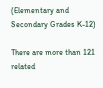(Elementary and Secondary Grades K-12)

There are more than 121 related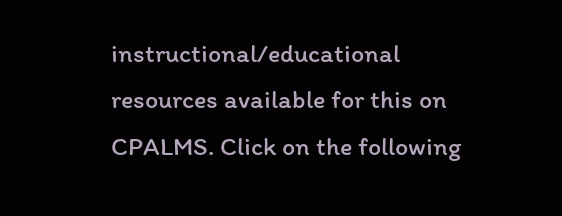instructional/educational resources available for this on CPALMS. Click on the following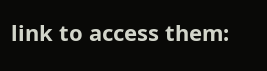link to access them: